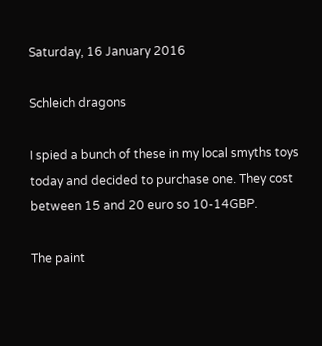Saturday, 16 January 2016

Schleich dragons

I spied a bunch of these in my local smyths toys today and decided to purchase one. They cost between 15 and 20 euro so 10-14GBP.

The paint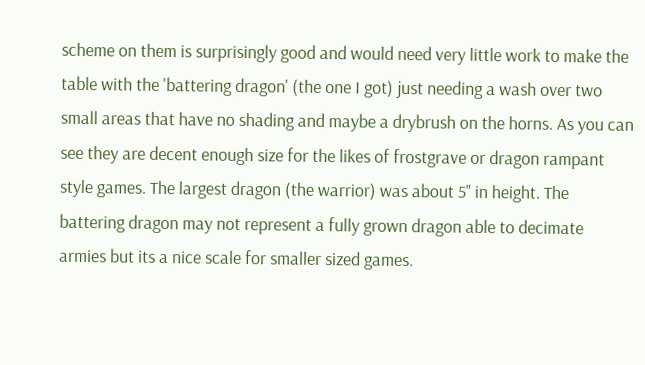scheme on them is surprisingly good and would need very little work to make the table with the 'battering dragon' (the one I got) just needing a wash over two small areas that have no shading and maybe a drybrush on the horns. As you can see they are decent enough size for the likes of frostgrave or dragon rampant style games. The largest dragon (the warrior) was about 5" in height. The battering dragon may not represent a fully grown dragon able to decimate armies but its a nice scale for smaller sized games.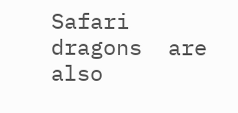Safari dragons  are also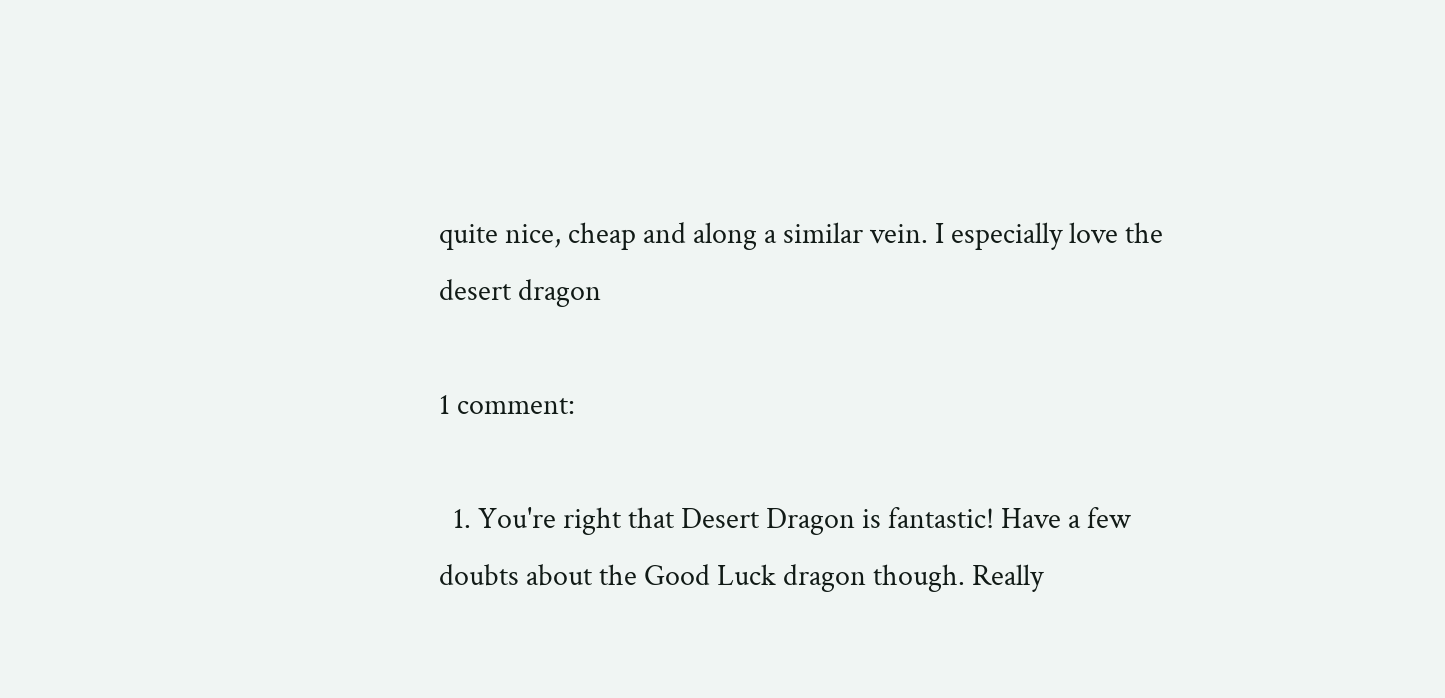quite nice, cheap and along a similar vein. I especially love the desert dragon

1 comment:

  1. You're right that Desert Dragon is fantastic! Have a few doubts about the Good Luck dragon though. Really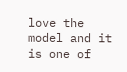love the model and it is one of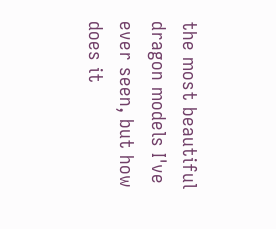the most beautiful dragon models I've ever seen, but how does it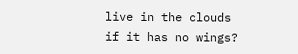live in the clouds if it has no wings?